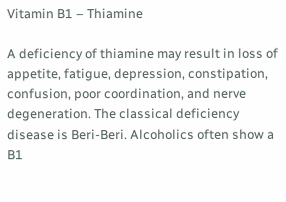Vitamin B1 – Thiamine

A deficiency of thiamine may result in loss of appetite, fatigue, depression, constipation, confusion, poor coordination, and nerve degeneration. The classical deficiency disease is Beri-Beri. Alcoholics often show a B1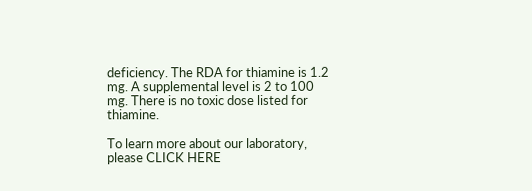deficiency. The RDA for thiamine is 1.2 mg. A supplemental level is 2 to 100 mg. There is no toxic dose listed for thiamine.

To learn more about our laboratory, please CLICK HERE